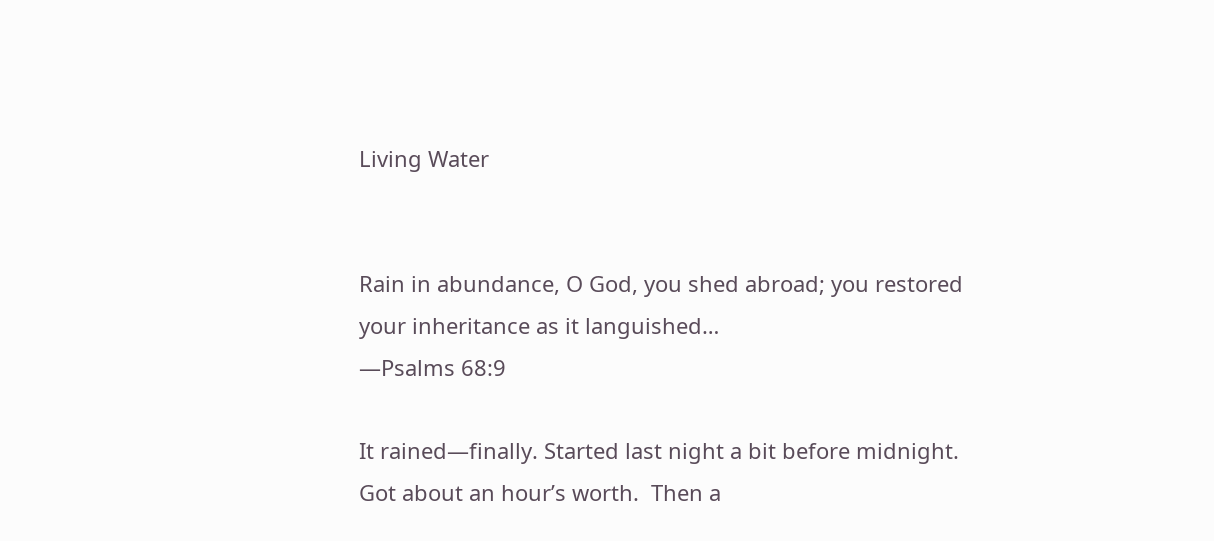Living Water


Rain in abundance, O God, you shed abroad; you restored your inheritance as it languished…
—Psalms 68:9

It rained—finally. Started last night a bit before midnight. Got about an hour’s worth.  Then a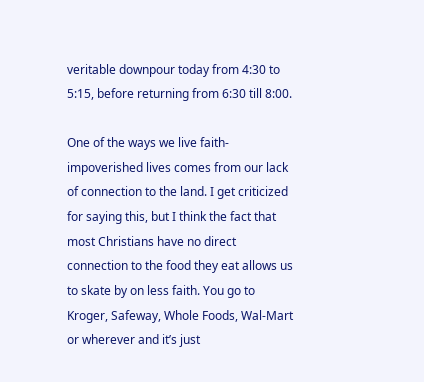veritable downpour today from 4:30 to 5:15, before returning from 6:30 till 8:00.

One of the ways we live faith-impoverished lives comes from our lack of connection to the land. I get criticized for saying this, but I think the fact that most Christians have no direct connection to the food they eat allows us to skate by on less faith. You go to Kroger, Safeway, Whole Foods, Wal-Mart or wherever and it’s just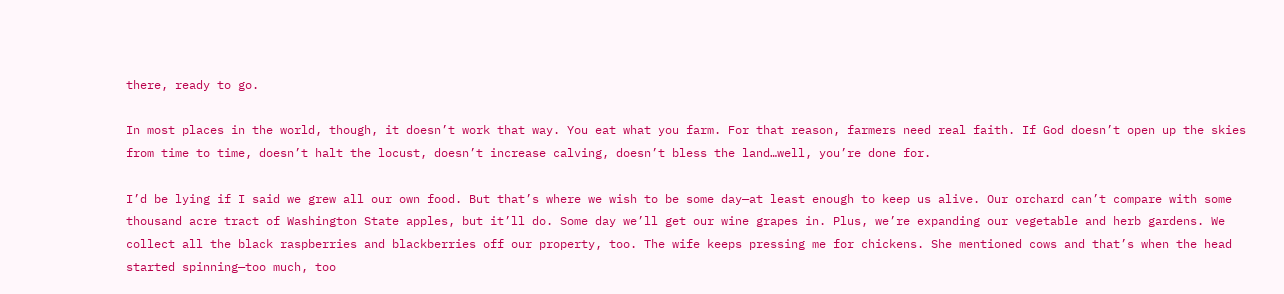there, ready to go.

In most places in the world, though, it doesn’t work that way. You eat what you farm. For that reason, farmers need real faith. If God doesn’t open up the skies from time to time, doesn’t halt the locust, doesn’t increase calving, doesn’t bless the land…well, you’re done for.

I’d be lying if I said we grew all our own food. But that’s where we wish to be some day—at least enough to keep us alive. Our orchard can’t compare with some thousand acre tract of Washington State apples, but it’ll do. Some day we’ll get our wine grapes in. Plus, we’re expanding our vegetable and herb gardens. We collect all the black raspberries and blackberries off our property, too. The wife keeps pressing me for chickens. She mentioned cows and that’s when the head started spinning—too much, too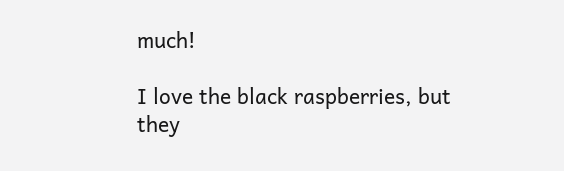much!

I love the black raspberries, but they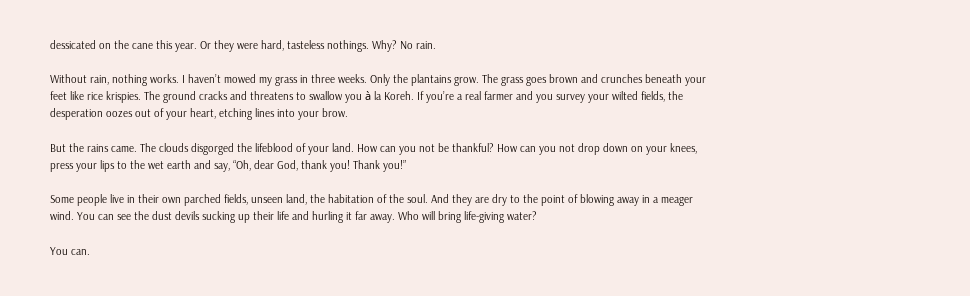dessicated on the cane this year. Or they were hard, tasteless nothings. Why? No rain.

Without rain, nothing works. I haven’t mowed my grass in three weeks. Only the plantains grow. The grass goes brown and crunches beneath your feet like rice krispies. The ground cracks and threatens to swallow you à la Koreh. If you’re a real farmer and you survey your wilted fields, the desperation oozes out of your heart, etching lines into your brow.

But the rains came. The clouds disgorged the lifeblood of your land. How can you not be thankful? How can you not drop down on your knees, press your lips to the wet earth and say, “Oh, dear God, thank you! Thank you!”

Some people live in their own parched fields, unseen land, the habitation of the soul. And they are dry to the point of blowing away in a meager wind. You can see the dust devils sucking up their life and hurling it far away. Who will bring life-giving water?

You can.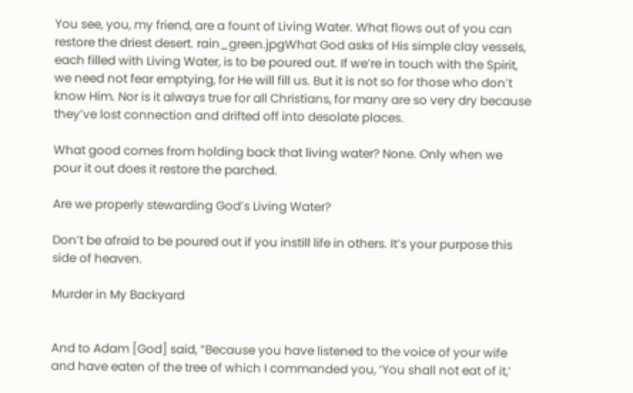You see, you, my friend, are a fount of Living Water. What flows out of you can restore the driest desert. rain_green.jpgWhat God asks of His simple clay vessels, each filled with Living Water, is to be poured out. If we’re in touch with the Spirit, we need not fear emptying, for He will fill us. But it is not so for those who don’t know Him. Nor is it always true for all Christians, for many are so very dry because they’ve lost connection and drifted off into desolate places.

What good comes from holding back that living water? None. Only when we pour it out does it restore the parched.

Are we properly stewarding God’s Living Water?

Don’t be afraid to be poured out if you instill life in others. It’s your purpose this side of heaven.

Murder in My Backyard


And to Adam [God] said, “Because you have listened to the voice of your wife and have eaten of the tree of which I commanded you, ‘You shall not eat of it,’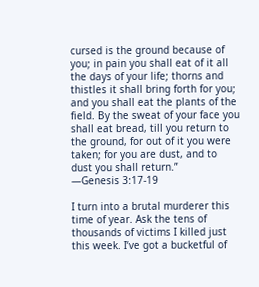cursed is the ground because of you; in pain you shall eat of it all the days of your life; thorns and thistles it shall bring forth for you; and you shall eat the plants of the field. By the sweat of your face you shall eat bread, till you return to the ground, for out of it you were taken; for you are dust, and to dust you shall return.”
—Genesis 3:17-19

I turn into a brutal murderer this time of year. Ask the tens of thousands of victims I killed just this week. I’ve got a bucketful of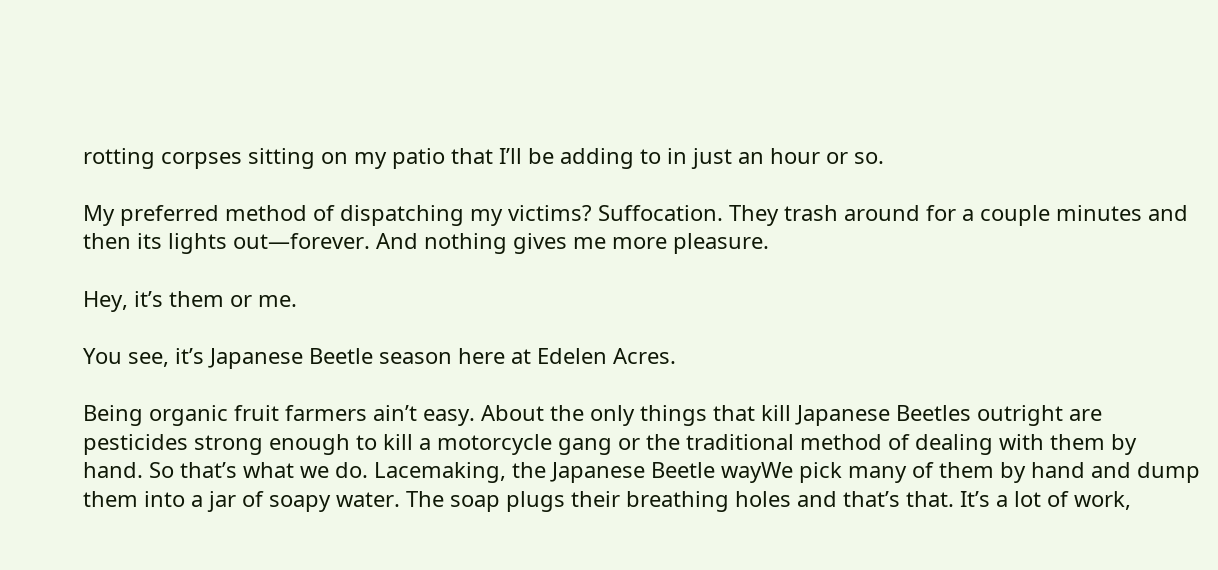rotting corpses sitting on my patio that I’ll be adding to in just an hour or so.

My preferred method of dispatching my victims? Suffocation. They trash around for a couple minutes and then its lights out—forever. And nothing gives me more pleasure.

Hey, it’s them or me.

You see, it’s Japanese Beetle season here at Edelen Acres.

Being organic fruit farmers ain’t easy. About the only things that kill Japanese Beetles outright are pesticides strong enough to kill a motorcycle gang or the traditional method of dealing with them by hand. So that’s what we do. Lacemaking, the Japanese Beetle wayWe pick many of them by hand and dump them into a jar of soapy water. The soap plugs their breathing holes and that’s that. It’s a lot of work,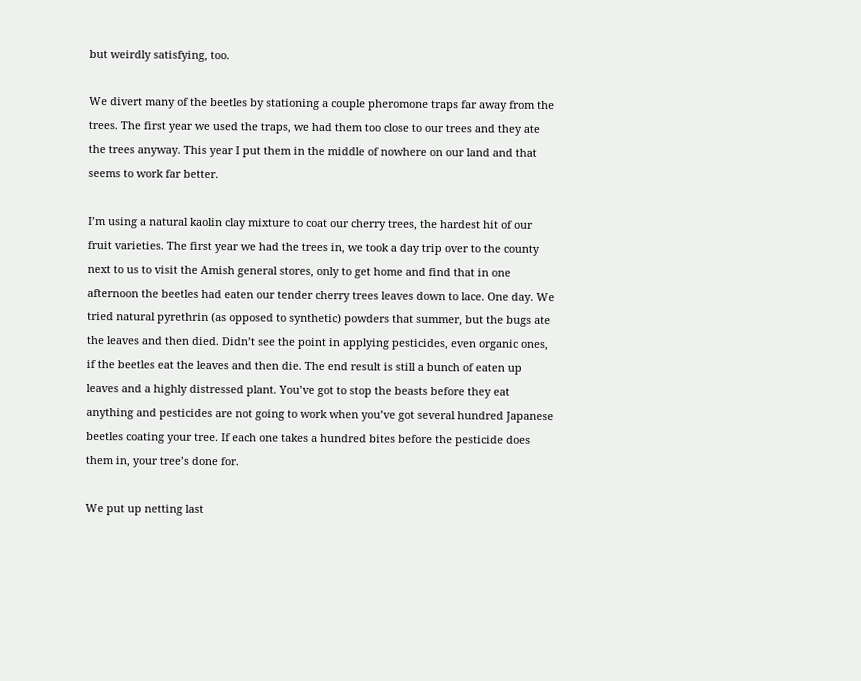but weirdly satisfying, too.

We divert many of the beetles by stationing a couple pheromone traps far away from the trees. The first year we used the traps, we had them too close to our trees and they ate the trees anyway. This year I put them in the middle of nowhere on our land and that seems to work far better.

I’m using a natural kaolin clay mixture to coat our cherry trees, the hardest hit of our fruit varieties. The first year we had the trees in, we took a day trip over to the county next to us to visit the Amish general stores, only to get home and find that in one afternoon the beetles had eaten our tender cherry trees leaves down to lace. One day. We tried natural pyrethrin (as opposed to synthetic) powders that summer, but the bugs ate the leaves and then died. Didn’t see the point in applying pesticides, even organic ones, if the beetles eat the leaves and then die. The end result is still a bunch of eaten up leaves and a highly distressed plant. You’ve got to stop the beasts before they eat anything and pesticides are not going to work when you’ve got several hundred Japanese beetles coating your tree. If each one takes a hundred bites before the pesticide does them in, your tree’s done for.

We put up netting last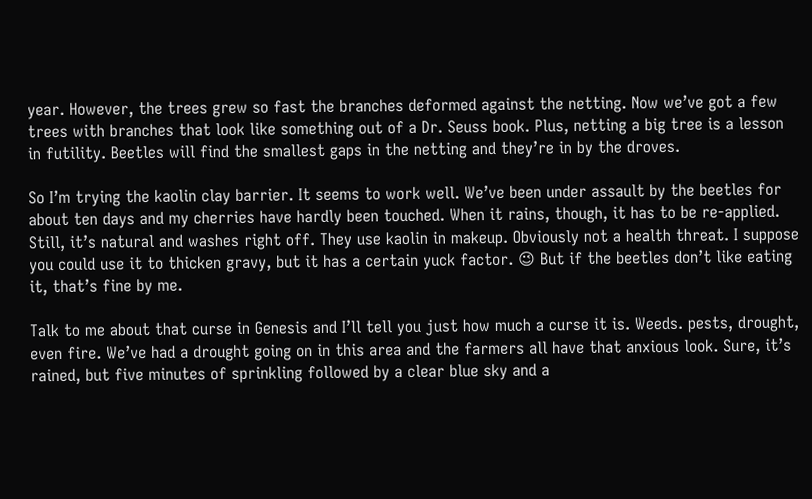year. However, the trees grew so fast the branches deformed against the netting. Now we’ve got a few trees with branches that look like something out of a Dr. Seuss book. Plus, netting a big tree is a lesson in futility. Beetles will find the smallest gaps in the netting and they’re in by the droves.

So I’m trying the kaolin clay barrier. It seems to work well. We’ve been under assault by the beetles for about ten days and my cherries have hardly been touched. When it rains, though, it has to be re-applied. Still, it’s natural and washes right off. They use kaolin in makeup. Obviously not a health threat. I suppose you could use it to thicken gravy, but it has a certain yuck factor. 😉 But if the beetles don’t like eating it, that’s fine by me.

Talk to me about that curse in Genesis and I’ll tell you just how much a curse it is. Weeds. pests, drought, even fire. We’ve had a drought going on in this area and the farmers all have that anxious look. Sure, it’s rained, but five minutes of sprinkling followed by a clear blue sky and a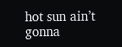hot sun ain’t gonna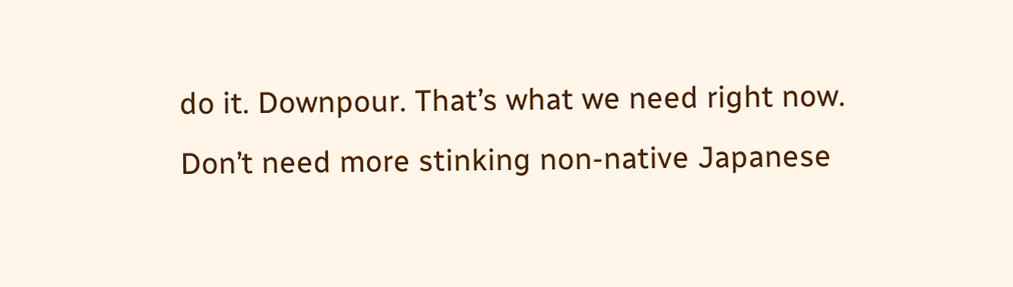do it. Downpour. That’s what we need right now. Don’t need more stinking non-native Japanese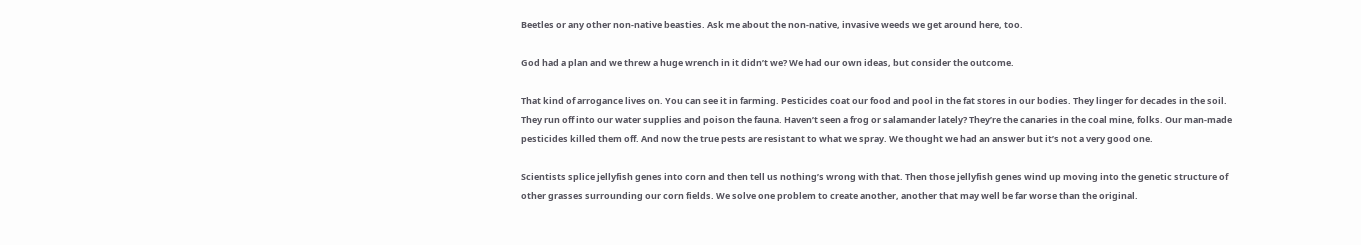Beetles or any other non-native beasties. Ask me about the non-native, invasive weeds we get around here, too.

God had a plan and we threw a huge wrench in it didn’t we? We had our own ideas, but consider the outcome.

That kind of arrogance lives on. You can see it in farming. Pesticides coat our food and pool in the fat stores in our bodies. They linger for decades in the soil. They run off into our water supplies and poison the fauna. Haven’t seen a frog or salamander lately? They’re the canaries in the coal mine, folks. Our man-made pesticides killed them off. And now the true pests are resistant to what we spray. We thought we had an answer but it’s not a very good one.

Scientists splice jellyfish genes into corn and then tell us nothing’s wrong with that. Then those jellyfish genes wind up moving into the genetic structure of other grasses surrounding our corn fields. We solve one problem to create another, another that may well be far worse than the original.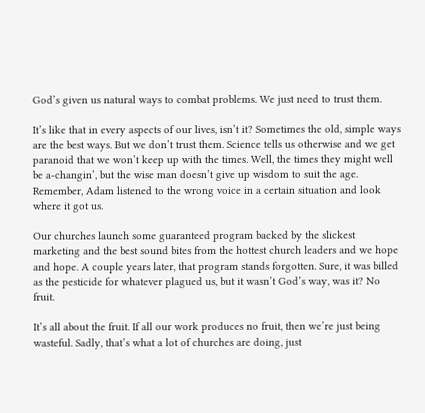God’s given us natural ways to combat problems. We just need to trust them.

It’s like that in every aspects of our lives, isn’t it? Sometimes the old, simple ways are the best ways. But we don’t trust them. Science tells us otherwise and we get paranoid that we won’t keep up with the times. Well, the times they might well be a-changin’, but the wise man doesn’t give up wisdom to suit the age. Remember, Adam listened to the wrong voice in a certain situation and look where it got us.

Our churches launch some guaranteed program backed by the slickest marketing and the best sound bites from the hottest church leaders and we hope and hope. A couple years later, that program stands forgotten. Sure, it was billed as the pesticide for whatever plagued us, but it wasn’t God’s way, was it? No fruit.

It’s all about the fruit. If all our work produces no fruit, then we’re just being wasteful. Sadly, that’s what a lot of churches are doing, just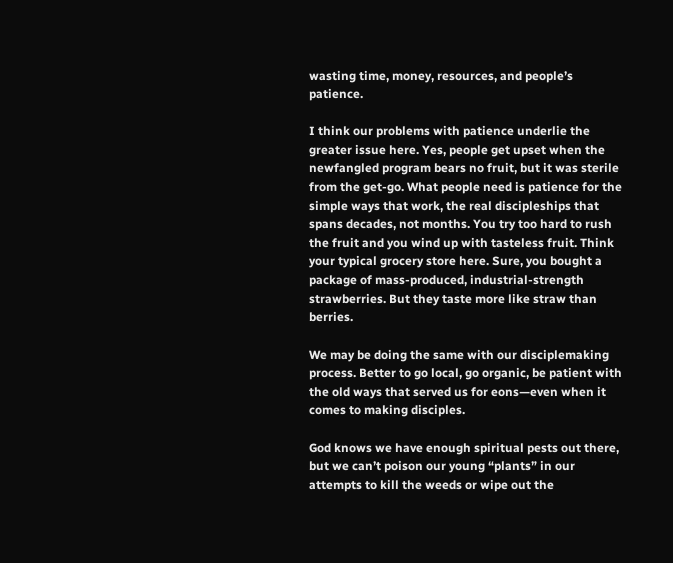wasting time, money, resources, and people’s patience.

I think our problems with patience underlie the greater issue here. Yes, people get upset when the newfangled program bears no fruit, but it was sterile from the get-go. What people need is patience for the simple ways that work, the real discipleships that spans decades, not months. You try too hard to rush the fruit and you wind up with tasteless fruit. Think your typical grocery store here. Sure, you bought a package of mass-produced, industrial-strength strawberries. But they taste more like straw than berries.

We may be doing the same with our disciplemaking process. Better to go local, go organic, be patient with the old ways that served us for eons—even when it comes to making disciples.

God knows we have enough spiritual pests out there, but we can’t poison our young “plants” in our attempts to kill the weeds or wipe out the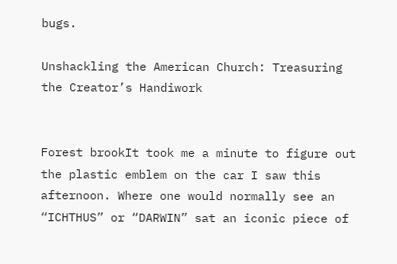bugs.

Unshackling the American Church: Treasuring the Creator’s Handiwork


Forest brookIt took me a minute to figure out the plastic emblem on the car I saw this afternoon. Where one would normally see an “ICHTHUS” or “DARWIN” sat an iconic piece of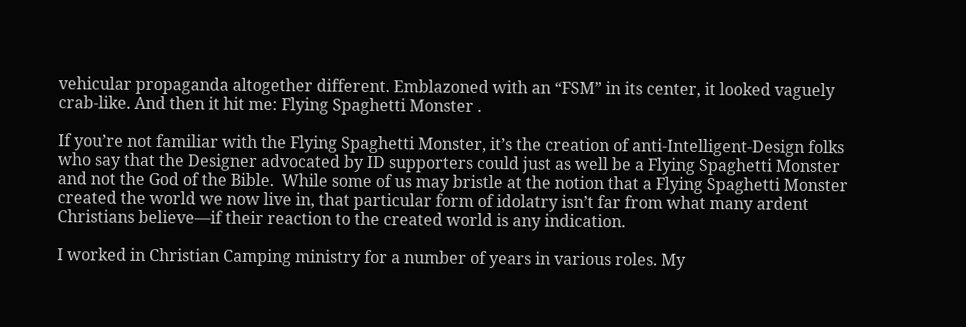vehicular propaganda altogether different. Emblazoned with an “FSM” in its center, it looked vaguely crab-like. And then it hit me: Flying Spaghetti Monster .

If you’re not familiar with the Flying Spaghetti Monster, it’s the creation of anti-Intelligent-Design folks who say that the Designer advocated by ID supporters could just as well be a Flying Spaghetti Monster and not the God of the Bible.  While some of us may bristle at the notion that a Flying Spaghetti Monster created the world we now live in, that particular form of idolatry isn’t far from what many ardent Christians believe—if their reaction to the created world is any indication.

I worked in Christian Camping ministry for a number of years in various roles. My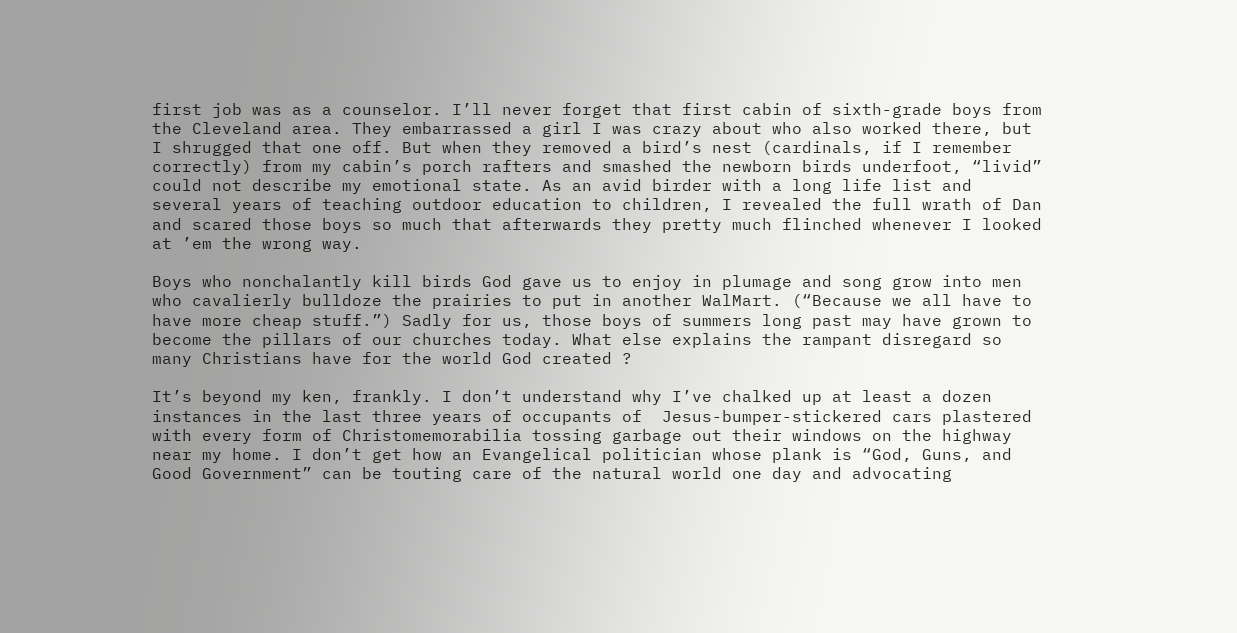first job was as a counselor. I’ll never forget that first cabin of sixth-grade boys from the Cleveland area. They embarrassed a girl I was crazy about who also worked there, but I shrugged that one off. But when they removed a bird’s nest (cardinals, if I remember correctly) from my cabin’s porch rafters and smashed the newborn birds underfoot, “livid” could not describe my emotional state. As an avid birder with a long life list and several years of teaching outdoor education to children, I revealed the full wrath of Dan and scared those boys so much that afterwards they pretty much flinched whenever I looked at ’em the wrong way.

Boys who nonchalantly kill birds God gave us to enjoy in plumage and song grow into men who cavalierly bulldoze the prairies to put in another WalMart. (“Because we all have to have more cheap stuff.”) Sadly for us, those boys of summers long past may have grown to become the pillars of our churches today. What else explains the rampant disregard so many Christians have for the world God created ?

It’s beyond my ken, frankly. I don’t understand why I’ve chalked up at least a dozen instances in the last three years of occupants of  Jesus-bumper-stickered cars plastered with every form of Christomemorabilia tossing garbage out their windows on the highway near my home. I don’t get how an Evangelical politician whose plank is “God, Guns, and Good Government” can be touting care of the natural world one day and advocating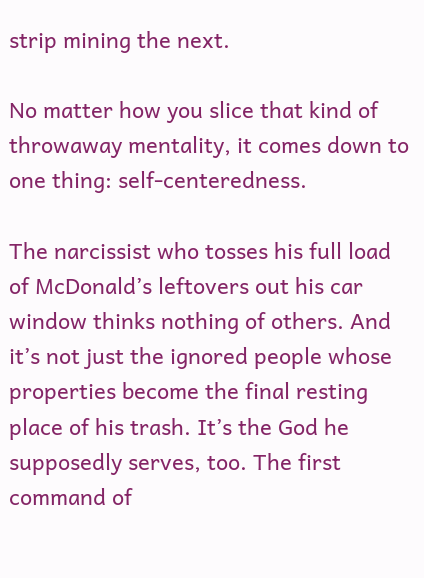strip mining the next.

No matter how you slice that kind of throwaway mentality, it comes down to one thing: self-centeredness.

The narcissist who tosses his full load of McDonald’s leftovers out his car window thinks nothing of others. And it’s not just the ignored people whose properties become the final resting place of his trash. It’s the God he supposedly serves, too. The first command of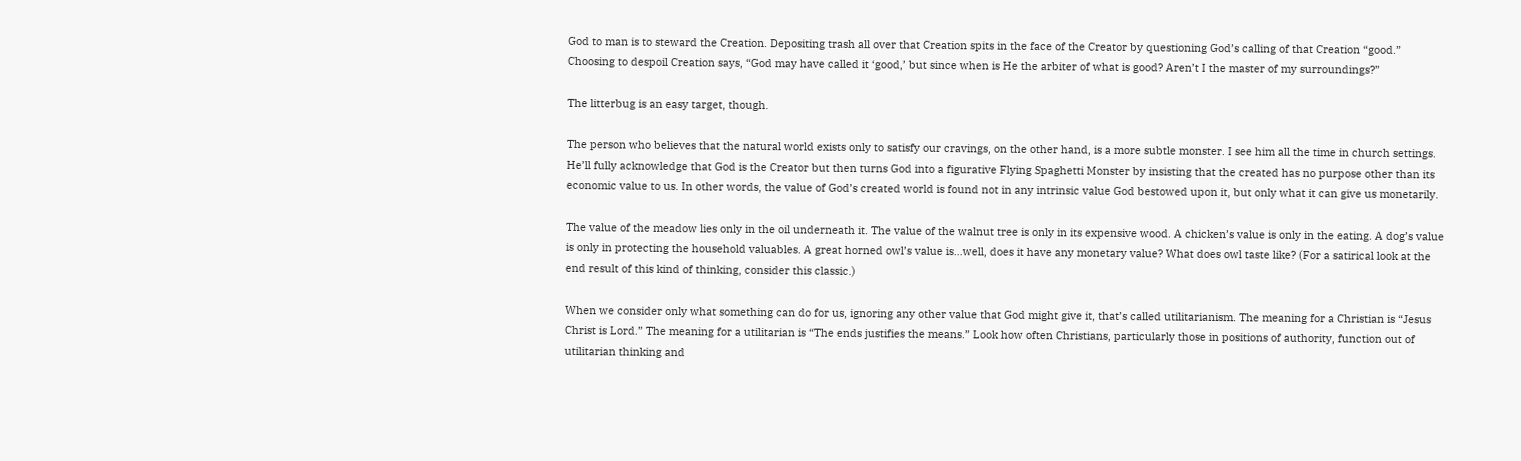God to man is to steward the Creation. Depositing trash all over that Creation spits in the face of the Creator by questioning God’s calling of that Creation “good.” Choosing to despoil Creation says, “God may have called it ‘good,’ but since when is He the arbiter of what is good? Aren’t I the master of my surroundings?”

The litterbug is an easy target, though.

The person who believes that the natural world exists only to satisfy our cravings, on the other hand, is a more subtle monster. I see him all the time in church settings. He’ll fully acknowledge that God is the Creator but then turns God into a figurative Flying Spaghetti Monster by insisting that the created has no purpose other than its economic value to us. In other words, the value of God’s created world is found not in any intrinsic value God bestowed upon it, but only what it can give us monetarily.

The value of the meadow lies only in the oil underneath it. The value of the walnut tree is only in its expensive wood. A chicken’s value is only in the eating. A dog’s value is only in protecting the household valuables. A great horned owl’s value is…well, does it have any monetary value? What does owl taste like? (For a satirical look at the end result of this kind of thinking, consider this classic.)

When we consider only what something can do for us, ignoring any other value that God might give it, that’s called utilitarianism. The meaning for a Christian is “Jesus Christ is Lord.” The meaning for a utilitarian is “The ends justifies the means.” Look how often Christians, particularly those in positions of authority, function out of utilitarian thinking and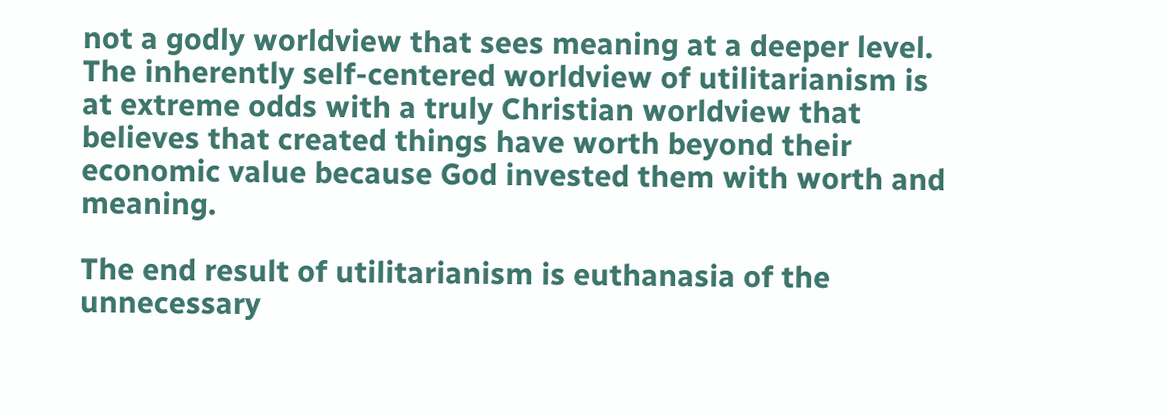not a godly worldview that sees meaning at a deeper level. The inherently self-centered worldview of utilitarianism is at extreme odds with a truly Christian worldview that believes that created things have worth beyond their economic value because God invested them with worth and meaning.

The end result of utilitarianism is euthanasia of the unnecessary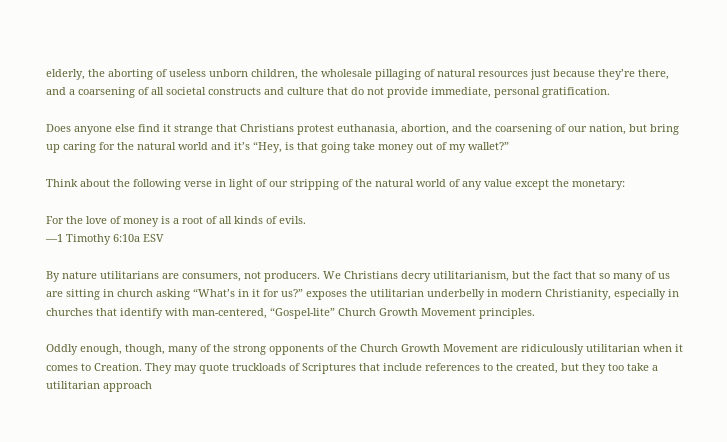elderly, the aborting of useless unborn children, the wholesale pillaging of natural resources just because they’re there, and a coarsening of all societal constructs and culture that do not provide immediate, personal gratification.

Does anyone else find it strange that Christians protest euthanasia, abortion, and the coarsening of our nation, but bring up caring for the natural world and it’s “Hey, is that going take money out of my wallet?”

Think about the following verse in light of our stripping of the natural world of any value except the monetary:

For the love of money is a root of all kinds of evils.
—1 Timothy 6:10a ESV

By nature utilitarians are consumers, not producers. We Christians decry utilitarianism, but the fact that so many of us are sitting in church asking “What’s in it for us?” exposes the utilitarian underbelly in modern Christianity, especially in churches that identify with man-centered, “Gospel-lite” Church Growth Movement principles.

Oddly enough, though, many of the strong opponents of the Church Growth Movement are ridiculously utilitarian when it comes to Creation. They may quote truckloads of Scriptures that include references to the created, but they too take a utilitarian approach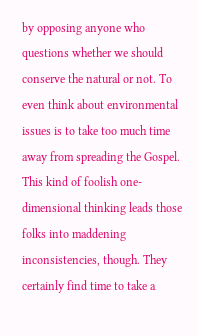by opposing anyone who questions whether we should conserve the natural or not. To even think about environmental issues is to take too much time away from spreading the Gospel. This kind of foolish one-dimensional thinking leads those folks into maddening inconsistencies, though. They certainly find time to take a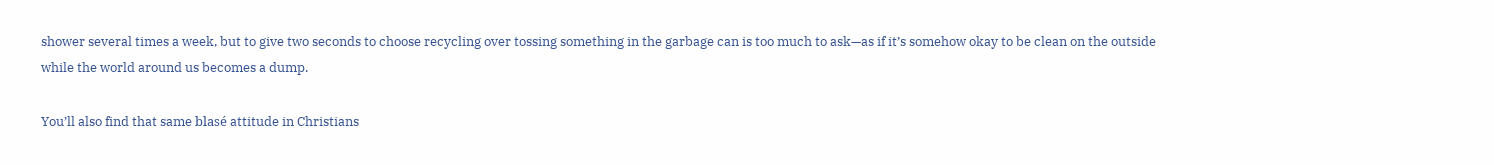shower several times a week, but to give two seconds to choose recycling over tossing something in the garbage can is too much to ask—as if it’s somehow okay to be clean on the outside while the world around us becomes a dump.

You’ll also find that same blasé attitude in Christians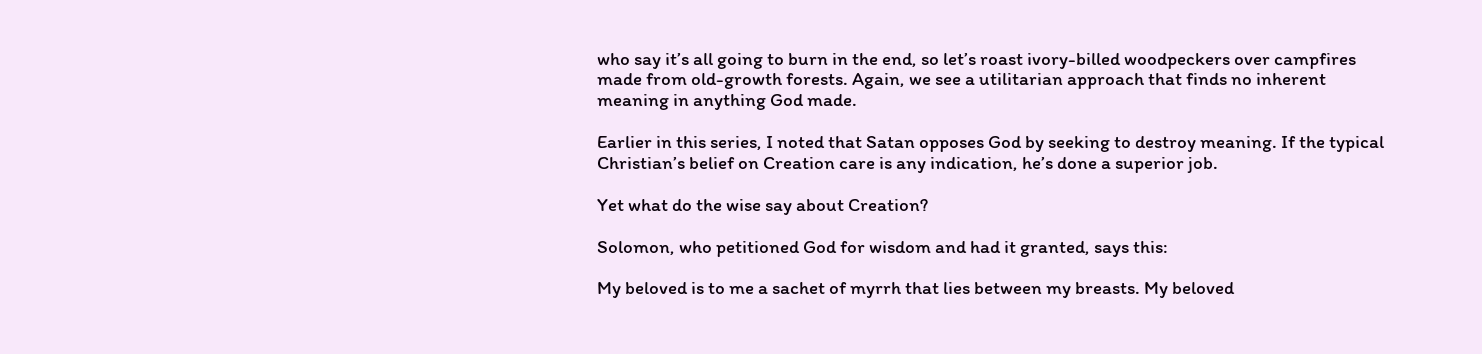who say it’s all going to burn in the end, so let’s roast ivory-billed woodpeckers over campfires made from old-growth forests. Again, we see a utilitarian approach that finds no inherent meaning in anything God made.

Earlier in this series, I noted that Satan opposes God by seeking to destroy meaning. If the typical Christian’s belief on Creation care is any indication, he’s done a superior job.

Yet what do the wise say about Creation?

Solomon, who petitioned God for wisdom and had it granted, says this:

My beloved is to me a sachet of myrrh that lies between my breasts. My beloved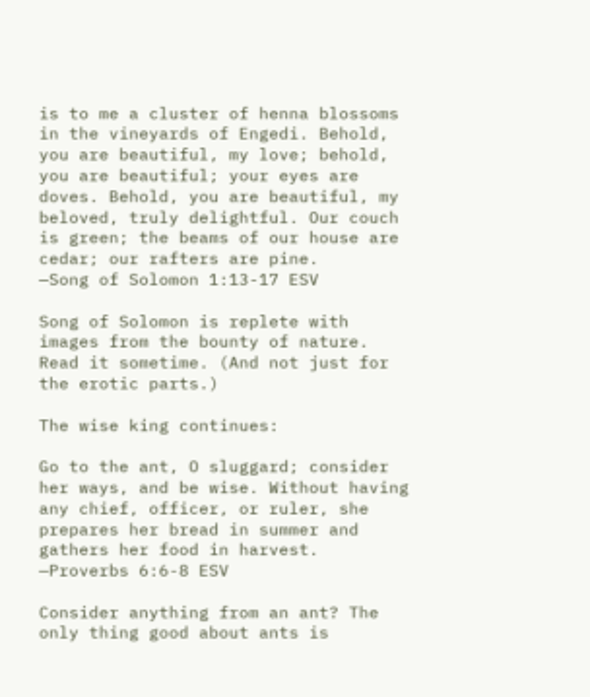is to me a cluster of henna blossoms in the vineyards of Engedi. Behold, you are beautiful, my love; behold, you are beautiful; your eyes are doves. Behold, you are beautiful, my beloved, truly delightful. Our couch is green; the beams of our house are cedar; our rafters are pine.
—Song of Solomon 1:13-17 ESV

Song of Solomon is replete with images from the bounty of nature. Read it sometime. (And not just for the erotic parts.)

The wise king continues:

Go to the ant, O sluggard; consider her ways, and be wise. Without having any chief, officer, or ruler, she prepares her bread in summer and gathers her food in harvest.
—Proverbs 6:6-8 ESV

Consider anything from an ant? The only thing good about ants is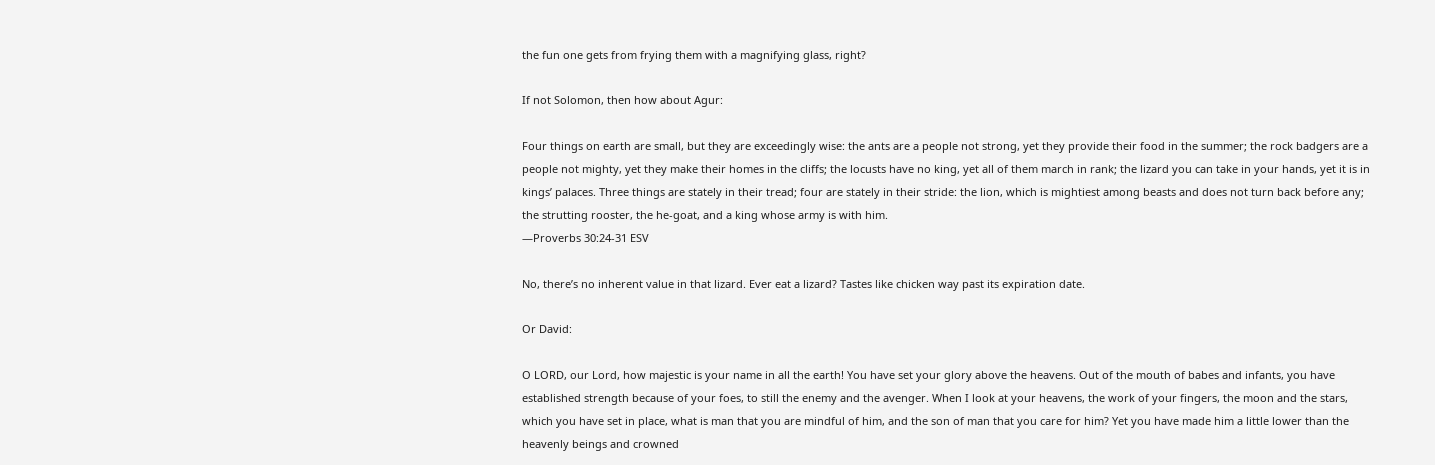the fun one gets from frying them with a magnifying glass, right?

If not Solomon, then how about Agur:

Four things on earth are small, but they are exceedingly wise: the ants are a people not strong, yet they provide their food in the summer; the rock badgers are a people not mighty, yet they make their homes in the cliffs; the locusts have no king, yet all of them march in rank; the lizard you can take in your hands, yet it is in kings’ palaces. Three things are stately in their tread; four are stately in their stride: the lion, which is mightiest among beasts and does not turn back before any; the strutting rooster, the he-goat, and a king whose army is with him.
—Proverbs 30:24-31 ESV

No, there’s no inherent value in that lizard. Ever eat a lizard? Tastes like chicken way past its expiration date.

Or David:

O LORD, our Lord, how majestic is your name in all the earth! You have set your glory above the heavens. Out of the mouth of babes and infants, you have established strength because of your foes, to still the enemy and the avenger. When I look at your heavens, the work of your fingers, the moon and the stars, which you have set in place, what is man that you are mindful of him, and the son of man that you care for him? Yet you have made him a little lower than the heavenly beings and crowned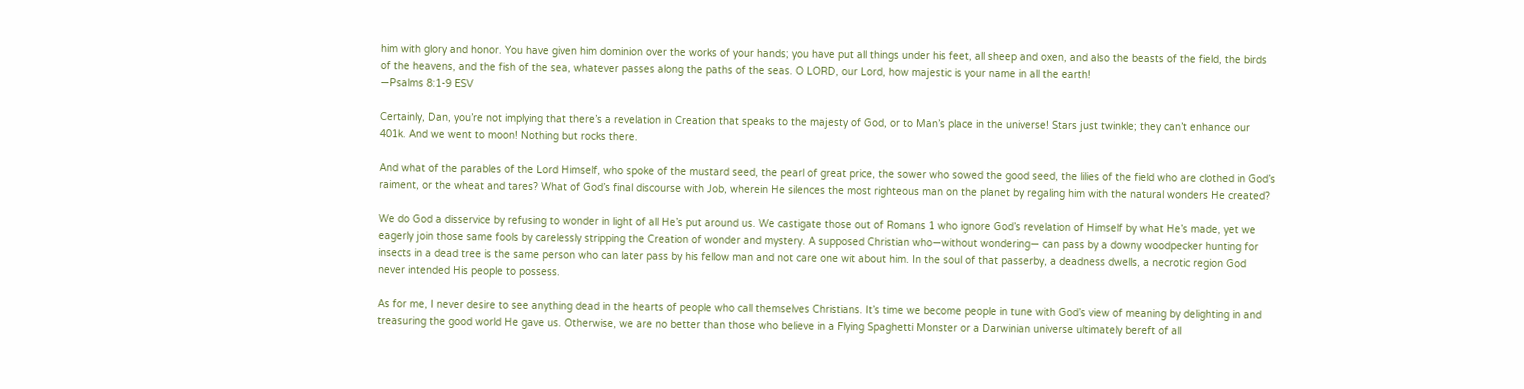him with glory and honor. You have given him dominion over the works of your hands; you have put all things under his feet, all sheep and oxen, and also the beasts of the field, the birds of the heavens, and the fish of the sea, whatever passes along the paths of the seas. O LORD, our Lord, how majestic is your name in all the earth!
—Psalms 8:1-9 ESV

Certainly, Dan, you’re not implying that there’s a revelation in Creation that speaks to the majesty of God, or to Man’s place in the universe! Stars just twinkle; they can’t enhance our 401k. And we went to moon! Nothing but rocks there.

And what of the parables of the Lord Himself, who spoke of the mustard seed, the pearl of great price, the sower who sowed the good seed, the lilies of the field who are clothed in God’s raiment, or the wheat and tares? What of God’s final discourse with Job, wherein He silences the most righteous man on the planet by regaling him with the natural wonders He created?

We do God a disservice by refusing to wonder in light of all He’s put around us. We castigate those out of Romans 1 who ignore God’s revelation of Himself by what He’s made, yet we eagerly join those same fools by carelessly stripping the Creation of wonder and mystery. A supposed Christian who—without wondering— can pass by a downy woodpecker hunting for insects in a dead tree is the same person who can later pass by his fellow man and not care one wit about him. In the soul of that passerby, a deadness dwells, a necrotic region God never intended His people to possess.

As for me, I never desire to see anything dead in the hearts of people who call themselves Christians. It’s time we become people in tune with God’s view of meaning by delighting in and treasuring the good world He gave us. Otherwise, we are no better than those who believe in a Flying Spaghetti Monster or a Darwinian universe ultimately bereft of all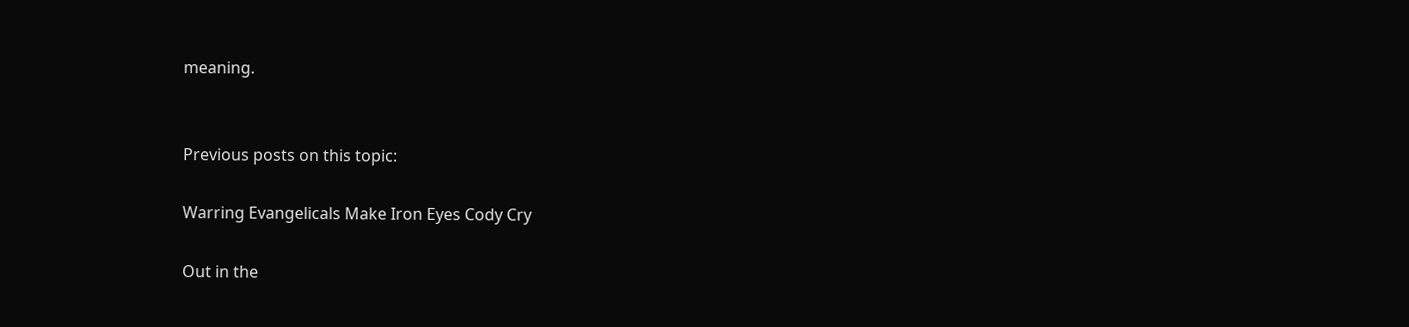meaning.


Previous posts on this topic:

Warring Evangelicals Make Iron Eyes Cody Cry

Out in the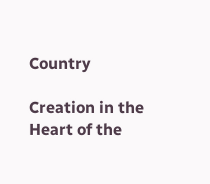Country

Creation in the Heart of the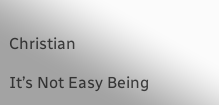Christian

It’s Not Easy Being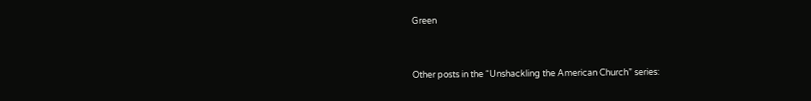Green


Other posts in the “Unshackling the American Church” series: